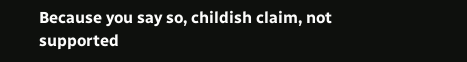Because you say so, childish claim, not supported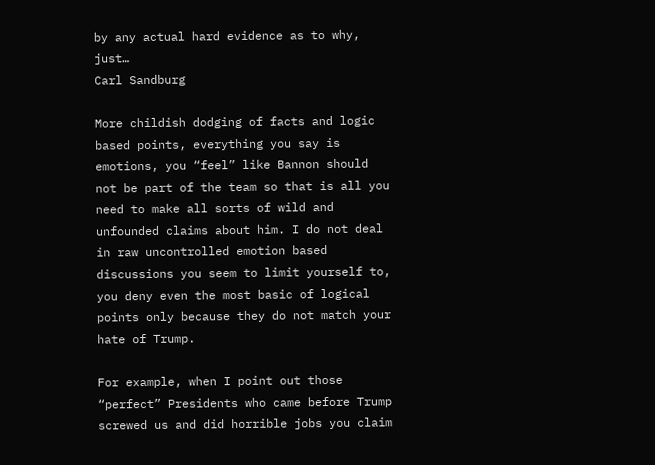by any actual hard evidence as to why, just…
Carl Sandburg

More childish dodging of facts and logic based points, everything you say is emotions, you “feel” like Bannon should not be part of the team so that is all you need to make all sorts of wild and unfounded claims about him. I do not deal in raw uncontrolled emotion based discussions you seem to limit yourself to, you deny even the most basic of logical points only because they do not match your hate of Trump.

For example, when I point out those “perfect” Presidents who came before Trump screwed us and did horrible jobs you claim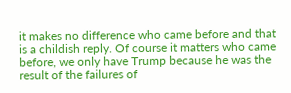it makes no difference who came before and that is a childish reply. Of course it matters who came before, we only have Trump because he was the result of the failures of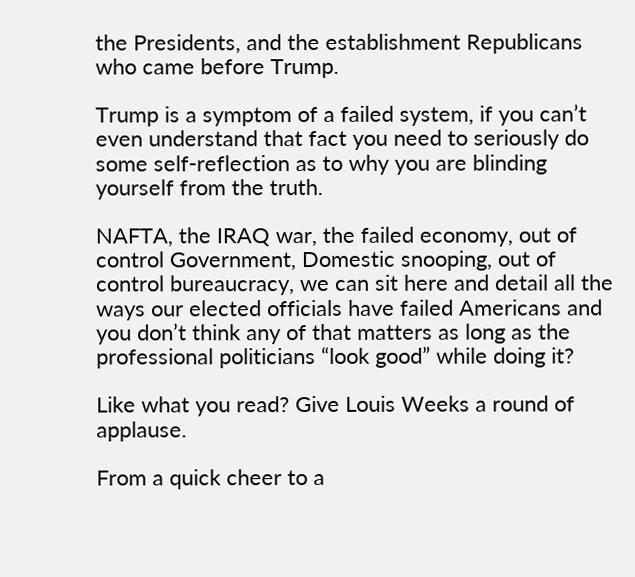the Presidents, and the establishment Republicans who came before Trump.

Trump is a symptom of a failed system, if you can’t even understand that fact you need to seriously do some self-reflection as to why you are blinding yourself from the truth.

NAFTA, the IRAQ war, the failed economy, out of control Government, Domestic snooping, out of control bureaucracy, we can sit here and detail all the ways our elected officials have failed Americans and you don’t think any of that matters as long as the professional politicians “look good” while doing it?

Like what you read? Give Louis Weeks a round of applause.

From a quick cheer to a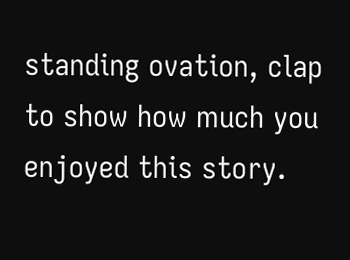standing ovation, clap to show how much you enjoyed this story.